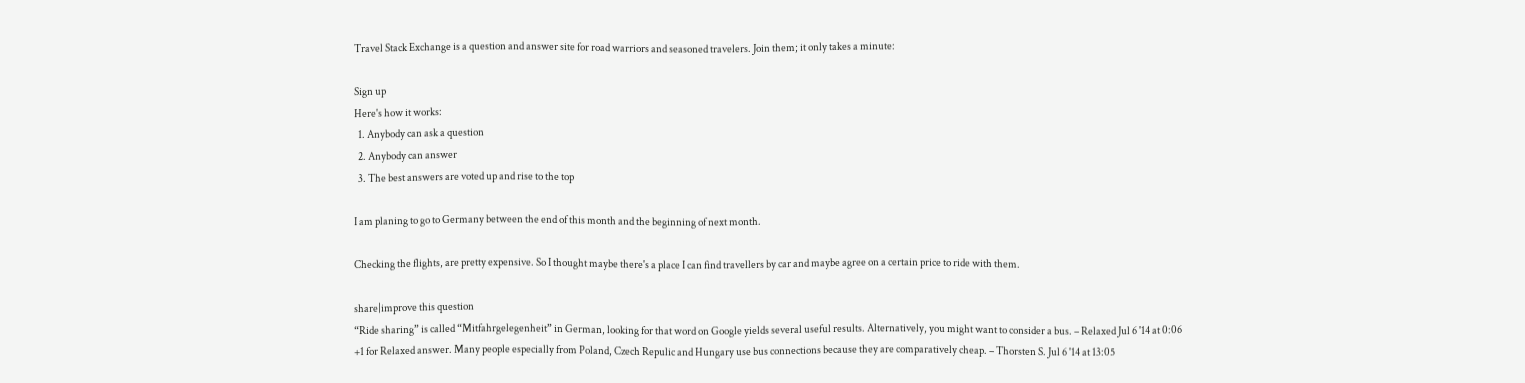Travel Stack Exchange is a question and answer site for road warriors and seasoned travelers. Join them; it only takes a minute:

Sign up
Here's how it works:
  1. Anybody can ask a question
  2. Anybody can answer
  3. The best answers are voted up and rise to the top

I am planing to go to Germany between the end of this month and the beginning of next month.

Checking the flights, are pretty expensive. So I thought maybe there's a place I can find travellers by car and maybe agree on a certain price to ride with them.

share|improve this question
“Ride sharing” is called “Mitfahrgelegenheit” in German, looking for that word on Google yields several useful results. Alternatively, you might want to consider a bus. – Relaxed Jul 6 '14 at 0:06
+1 for Relaxed answer. Many people especially from Poland, Czech Repulic and Hungary use bus connections because they are comparatively cheap. – Thorsten S. Jul 6 '14 at 13:05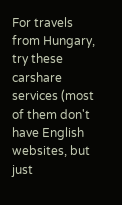For travels from Hungary, try these carshare services (most of them don't have English websites, but just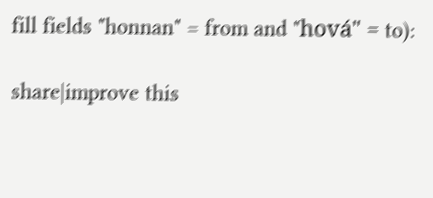fill fields "honnan" = from and "hová" = to):

share|improve this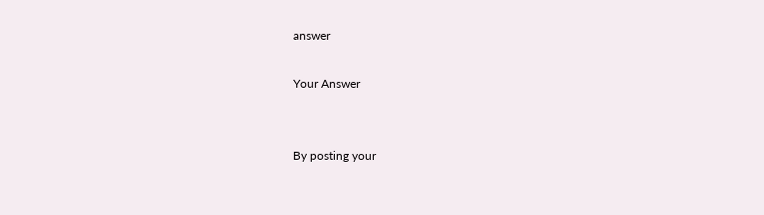answer

Your Answer


By posting your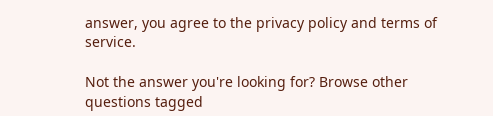answer, you agree to the privacy policy and terms of service.

Not the answer you're looking for? Browse other questions tagged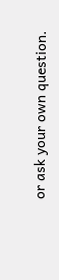or ask your own question.